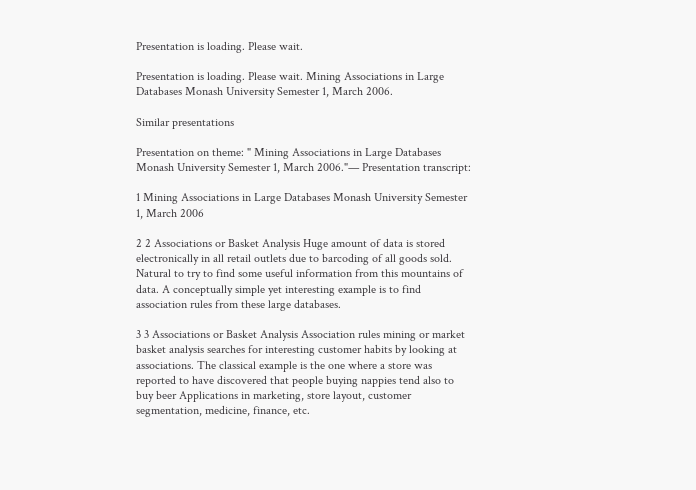Presentation is loading. Please wait.

Presentation is loading. Please wait. Mining Associations in Large Databases Monash University Semester 1, March 2006.

Similar presentations

Presentation on theme: " Mining Associations in Large Databases Monash University Semester 1, March 2006."— Presentation transcript:

1 Mining Associations in Large Databases Monash University Semester 1, March 2006

2 2 Associations or Basket Analysis Huge amount of data is stored electronically in all retail outlets due to barcoding of all goods sold. Natural to try to find some useful information from this mountains of data. A conceptually simple yet interesting example is to find association rules from these large databases.

3 3 Associations or Basket Analysis Association rules mining or market basket analysis searches for interesting customer habits by looking at associations. The classical example is the one where a store was reported to have discovered that people buying nappies tend also to buy beer Applications in marketing, store layout, customer segmentation, medicine, finance, etc.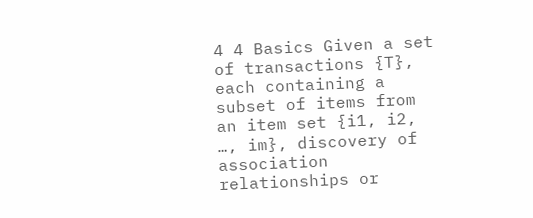4 4 Basics Given a set of transactions {T}, each containing a subset of items from an item set {i1, i2, …, im}, discovery of association relationships or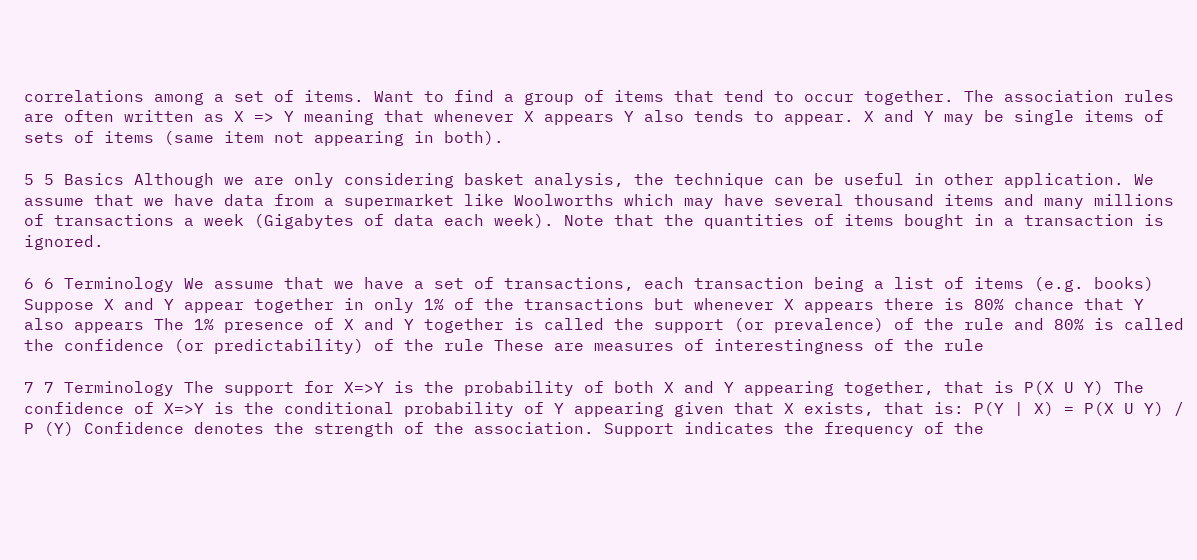correlations among a set of items. Want to find a group of items that tend to occur together. The association rules are often written as X => Y meaning that whenever X appears Y also tends to appear. X and Y may be single items of sets of items (same item not appearing in both).

5 5 Basics Although we are only considering basket analysis, the technique can be useful in other application. We assume that we have data from a supermarket like Woolworths which may have several thousand items and many millions of transactions a week (Gigabytes of data each week). Note that the quantities of items bought in a transaction is ignored.

6 6 Terminology We assume that we have a set of transactions, each transaction being a list of items (e.g. books) Suppose X and Y appear together in only 1% of the transactions but whenever X appears there is 80% chance that Y also appears The 1% presence of X and Y together is called the support (or prevalence) of the rule and 80% is called the confidence (or predictability) of the rule These are measures of interestingness of the rule

7 7 Terminology The support for X=>Y is the probability of both X and Y appearing together, that is P(X U Y) The confidence of X=>Y is the conditional probability of Y appearing given that X exists, that is: P(Y | X) = P(X U Y) / P (Y) Confidence denotes the strength of the association. Support indicates the frequency of the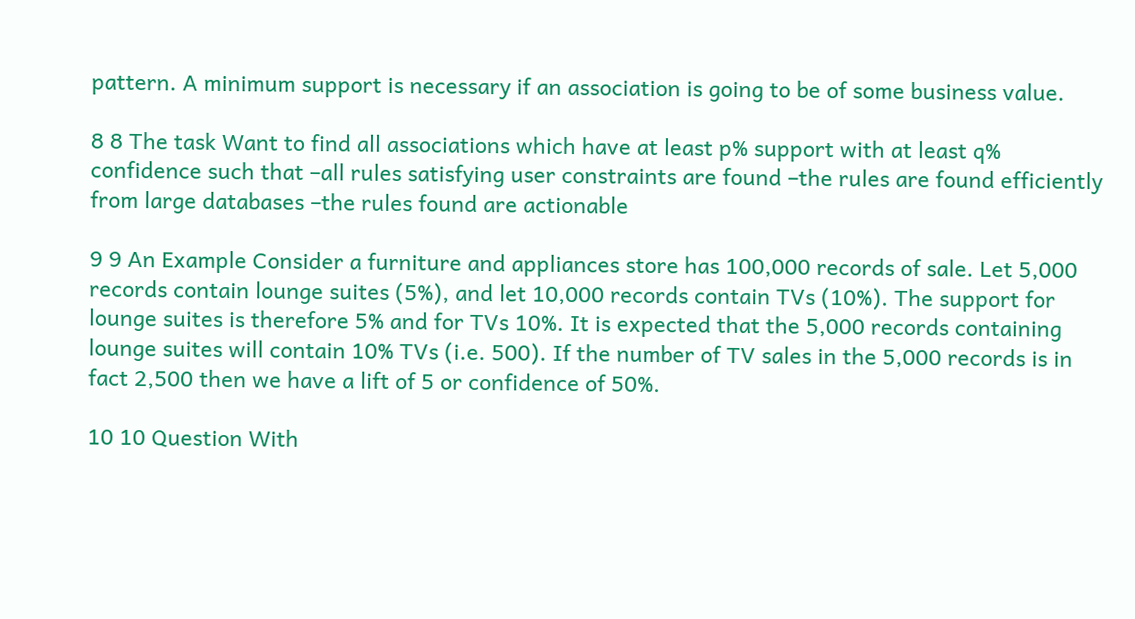pattern. A minimum support is necessary if an association is going to be of some business value.

8 8 The task Want to find all associations which have at least p% support with at least q% confidence such that –all rules satisfying user constraints are found –the rules are found efficiently from large databases –the rules found are actionable

9 9 An Example Consider a furniture and appliances store has 100,000 records of sale. Let 5,000 records contain lounge suites (5%), and let 10,000 records contain TVs (10%). The support for lounge suites is therefore 5% and for TVs 10%. It is expected that the 5,000 records containing lounge suites will contain 10% TVs (i.e. 500). If the number of TV sales in the 5,000 records is in fact 2,500 then we have a lift of 5 or confidence of 50%.

10 10 Question With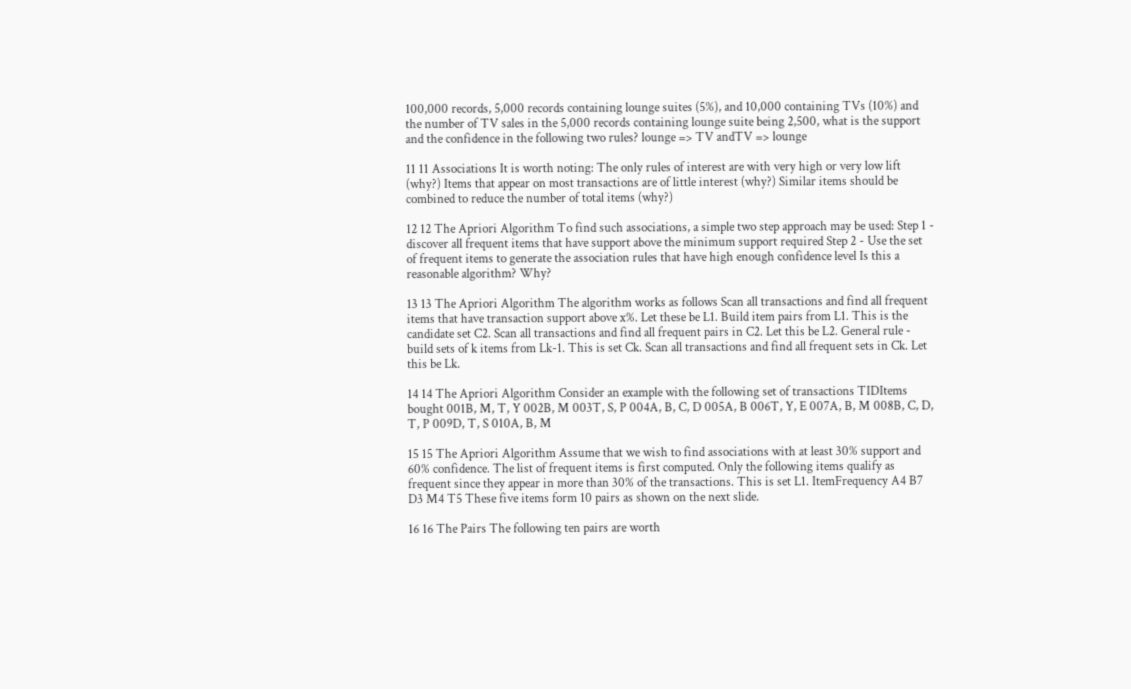100,000 records, 5,000 records containing lounge suites (5%), and 10,000 containing TVs (10%) and the number of TV sales in the 5,000 records containing lounge suite being 2,500, what is the support and the confidence in the following two rules? lounge => TV andTV => lounge

11 11 Associations It is worth noting: The only rules of interest are with very high or very low lift (why?) Items that appear on most transactions are of little interest (why?) Similar items should be combined to reduce the number of total items (why?)

12 12 The Apriori Algorithm To find such associations, a simple two step approach may be used: Step 1 - discover all frequent items that have support above the minimum support required Step 2 - Use the set of frequent items to generate the association rules that have high enough confidence level Is this a reasonable algorithm? Why?

13 13 The Apriori Algorithm The algorithm works as follows Scan all transactions and find all frequent items that have transaction support above x%. Let these be L1. Build item pairs from L1. This is the candidate set C2. Scan all transactions and find all frequent pairs in C2. Let this be L2. General rule - build sets of k items from Lk-1. This is set Ck. Scan all transactions and find all frequent sets in Ck. Let this be Lk.

14 14 The Apriori Algorithm Consider an example with the following set of transactions TIDItems bought 001B, M, T, Y 002B, M 003T, S, P 004A, B, C, D 005A, B 006T, Y, E 007A, B, M 008B, C, D, T, P 009D, T, S 010A, B, M

15 15 The Apriori Algorithm Assume that we wish to find associations with at least 30% support and 60% confidence. The list of frequent items is first computed. Only the following items qualify as frequent since they appear in more than 30% of the transactions. This is set L1. ItemFrequency A4 B7 D3 M4 T5 These five items form 10 pairs as shown on the next slide.

16 16 The Pairs The following ten pairs are worth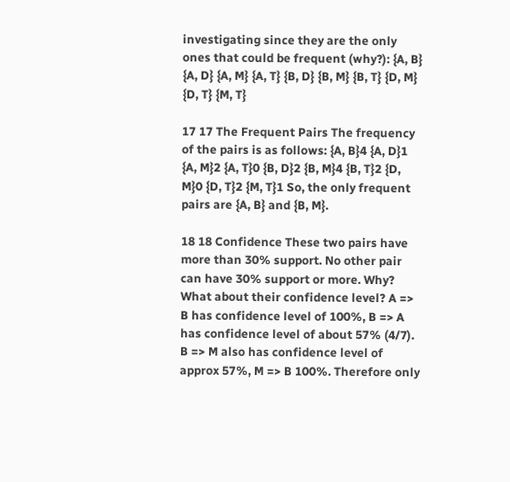investigating since they are the only ones that could be frequent (why?): {A, B} {A, D} {A, M} {A, T} {B, D} {B, M} {B, T} {D, M} {D, T} {M, T}

17 17 The Frequent Pairs The frequency of the pairs is as follows: {A, B}4 {A, D}1 {A, M}2 {A, T}0 {B, D}2 {B, M}4 {B, T}2 {D, M}0 {D, T}2 {M, T}1 So, the only frequent pairs are {A, B} and {B, M}.

18 18 Confidence These two pairs have more than 30% support. No other pair can have 30% support or more. Why? What about their confidence level? A => B has confidence level of 100%, B => A has confidence level of about 57% (4/7). B => M also has confidence level of approx 57%, M => B 100%. Therefore only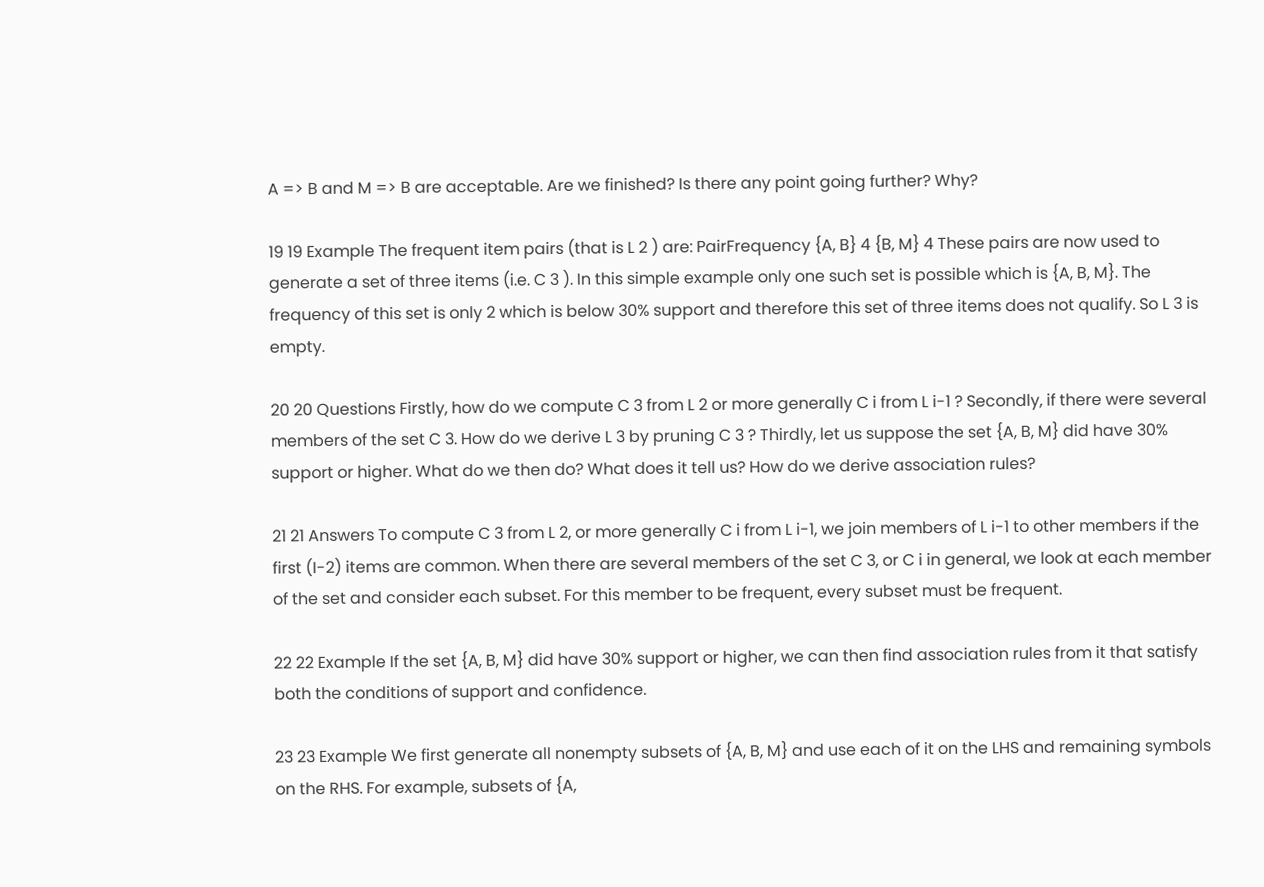A => B and M => B are acceptable. Are we finished? Is there any point going further? Why?

19 19 Example The frequent item pairs (that is L 2 ) are: PairFrequency {A, B} 4 {B, M} 4 These pairs are now used to generate a set of three items (i.e. C 3 ). In this simple example only one such set is possible which is {A, B, M}. The frequency of this set is only 2 which is below 30% support and therefore this set of three items does not qualify. So L 3 is empty.

20 20 Questions Firstly, how do we compute C 3 from L 2 or more generally C i from L i-1 ? Secondly, if there were several members of the set C 3. How do we derive L 3 by pruning C 3 ? Thirdly, let us suppose the set {A, B, M} did have 30% support or higher. What do we then do? What does it tell us? How do we derive association rules?

21 21 Answers To compute C 3 from L 2, or more generally C i from L i-1, we join members of L i-1 to other members if the first (I-2) items are common. When there are several members of the set C 3, or C i in general, we look at each member of the set and consider each subset. For this member to be frequent, every subset must be frequent.

22 22 Example If the set {A, B, M} did have 30% support or higher, we can then find association rules from it that satisfy both the conditions of support and confidence.

23 23 Example We first generate all nonempty subsets of {A, B, M} and use each of it on the LHS and remaining symbols on the RHS. For example, subsets of {A,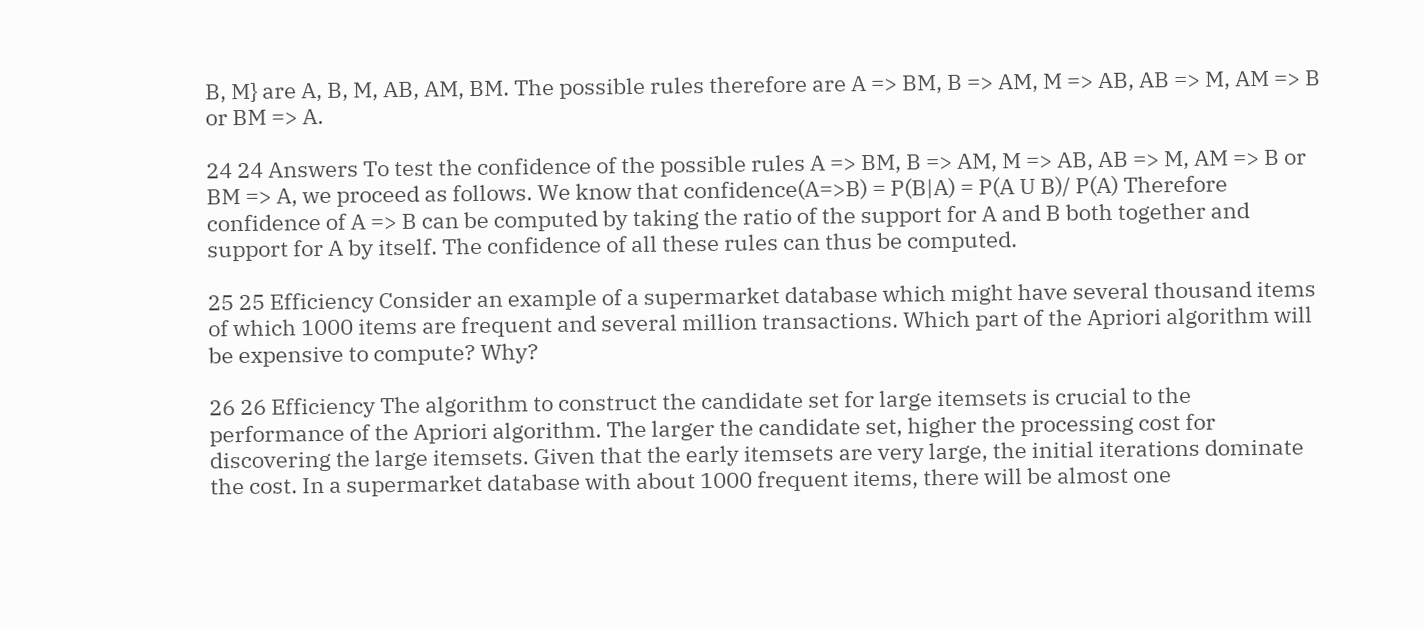B, M} are A, B, M, AB, AM, BM. The possible rules therefore are A => BM, B => AM, M => AB, AB => M, AM => B or BM => A.

24 24 Answers To test the confidence of the possible rules A => BM, B => AM, M => AB, AB => M, AM => B or BM => A, we proceed as follows. We know that confidence(A=>B) = P(B|A) = P(A U B)/ P(A) Therefore confidence of A => B can be computed by taking the ratio of the support for A and B both together and support for A by itself. The confidence of all these rules can thus be computed.

25 25 Efficiency Consider an example of a supermarket database which might have several thousand items of which 1000 items are frequent and several million transactions. Which part of the Apriori algorithm will be expensive to compute? Why?

26 26 Efficiency The algorithm to construct the candidate set for large itemsets is crucial to the performance of the Apriori algorithm. The larger the candidate set, higher the processing cost for discovering the large itemsets. Given that the early itemsets are very large, the initial iterations dominate the cost. In a supermarket database with about 1000 frequent items, there will be almost one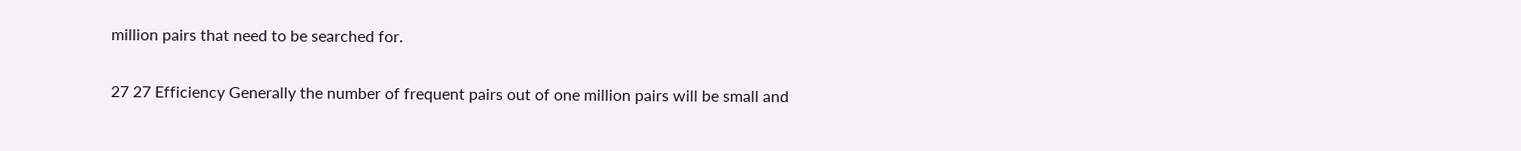million pairs that need to be searched for.

27 27 Efficiency Generally the number of frequent pairs out of one million pairs will be small and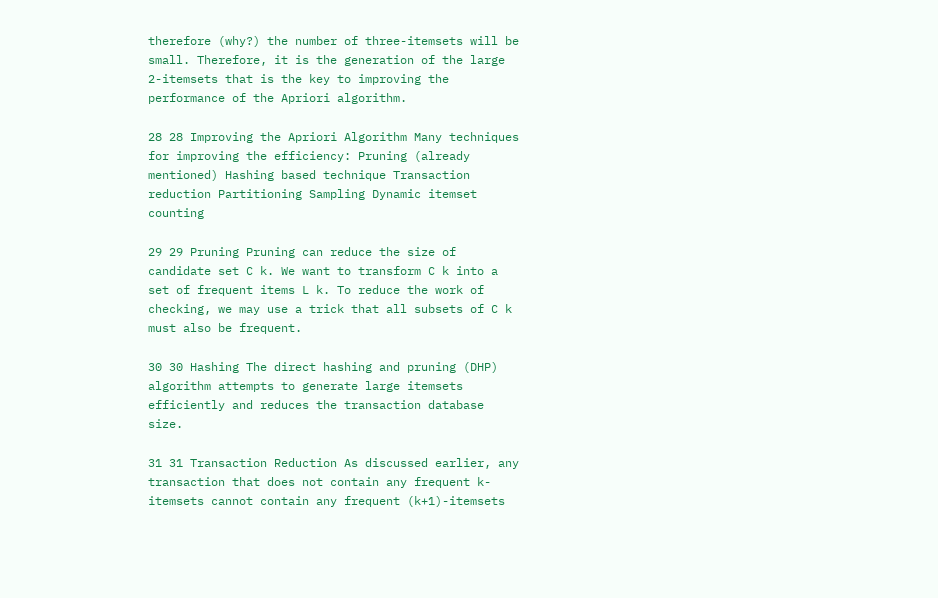therefore (why?) the number of three-itemsets will be small. Therefore, it is the generation of the large 2-itemsets that is the key to improving the performance of the Apriori algorithm.

28 28 Improving the Apriori Algorithm Many techniques for improving the efficiency: Pruning (already mentioned) Hashing based technique Transaction reduction Partitioning Sampling Dynamic itemset counting

29 29 Pruning Pruning can reduce the size of candidate set C k. We want to transform C k into a set of frequent items L k. To reduce the work of checking, we may use a trick that all subsets of C k must also be frequent.

30 30 Hashing The direct hashing and pruning (DHP) algorithm attempts to generate large itemsets efficiently and reduces the transaction database size.

31 31 Transaction Reduction As discussed earlier, any transaction that does not contain any frequent k-itemsets cannot contain any frequent (k+1)-itemsets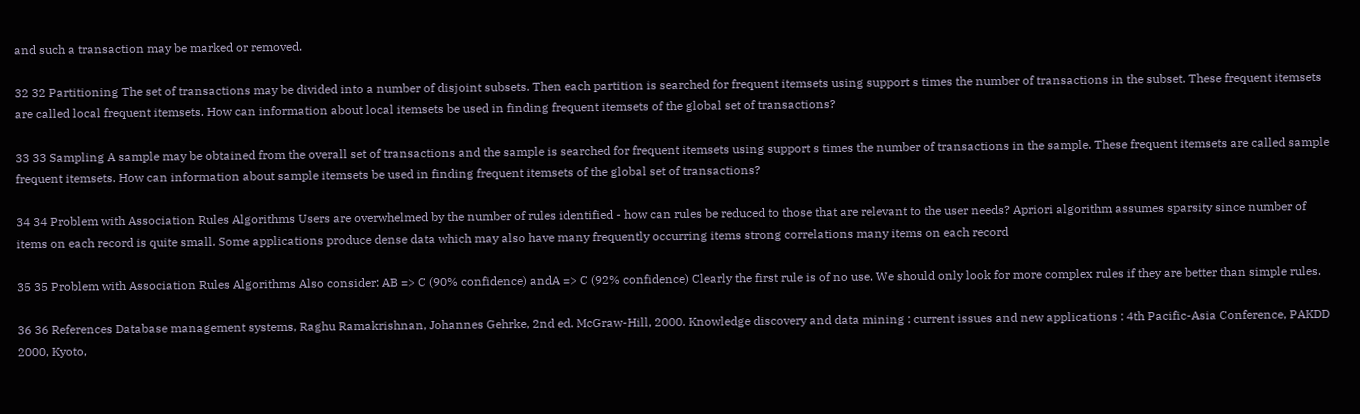and such a transaction may be marked or removed.

32 32 Partitioning The set of transactions may be divided into a number of disjoint subsets. Then each partition is searched for frequent itemsets using support s times the number of transactions in the subset. These frequent itemsets are called local frequent itemsets. How can information about local itemsets be used in finding frequent itemsets of the global set of transactions?

33 33 Sampling A sample may be obtained from the overall set of transactions and the sample is searched for frequent itemsets using support s times the number of transactions in the sample. These frequent itemsets are called sample frequent itemsets. How can information about sample itemsets be used in finding frequent itemsets of the global set of transactions?

34 34 Problem with Association Rules Algorithms Users are overwhelmed by the number of rules identified - how can rules be reduced to those that are relevant to the user needs? Apriori algorithm assumes sparsity since number of items on each record is quite small. Some applications produce dense data which may also have many frequently occurring items strong correlations many items on each record

35 35 Problem with Association Rules Algorithms Also consider: AB => C (90% confidence) andA => C (92% confidence) Clearly the first rule is of no use. We should only look for more complex rules if they are better than simple rules.

36 36 References Database management systems, Raghu Ramakrishnan, Johannes Gehrke, 2nd ed. McGraw-Hill, 2000. Knowledge discovery and data mining : current issues and new applications : 4th Pacific-Asia Conference, PAKDD 2000, Kyoto,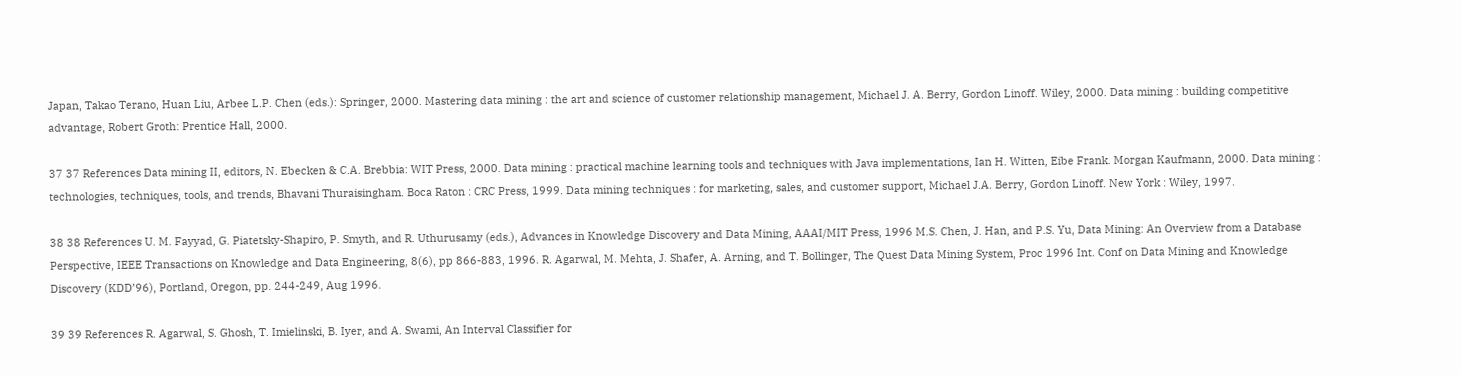Japan, Takao Terano, Huan Liu, Arbee L.P. Chen (eds.): Springer, 2000. Mastering data mining : the art and science of customer relationship management, Michael J. A. Berry, Gordon Linoff. Wiley, 2000. Data mining : building competitive advantage, Robert Groth: Prentice Hall, 2000.

37 37 References Data mining II, editors, N. Ebecken & C.A. Brebbia: WIT Press, 2000. Data mining : practical machine learning tools and techniques with Java implementations, Ian H. Witten, Eibe Frank. Morgan Kaufmann, 2000. Data mining : technologies, techniques, tools, and trends, Bhavani Thuraisingham. Boca Raton : CRC Press, 1999. Data mining techniques : for marketing, sales, and customer support, Michael J.A. Berry, Gordon Linoff. New York : Wiley, 1997.

38 38 References U. M. Fayyad, G. Piatetsky-Shapiro, P. Smyth, and R. Uthurusamy (eds.), Advances in Knowledge Discovery and Data Mining, AAAI/MIT Press, 1996 M.S. Chen, J. Han, and P.S. Yu, Data Mining: An Overview from a Database Perspective, IEEE Transactions on Knowledge and Data Engineering, 8(6), pp 866-883, 1996. R. Agarwal, M. Mehta, J. Shafer, A. Arning, and T. Bollinger, The Quest Data Mining System, Proc 1996 Int. Conf on Data Mining and Knowledge Discovery (KDD’96), Portland, Oregon, pp. 244-249, Aug 1996.

39 39 References R. Agarwal, S. Ghosh, T. Imielinski, B. Iyer, and A. Swami, An Interval Classifier for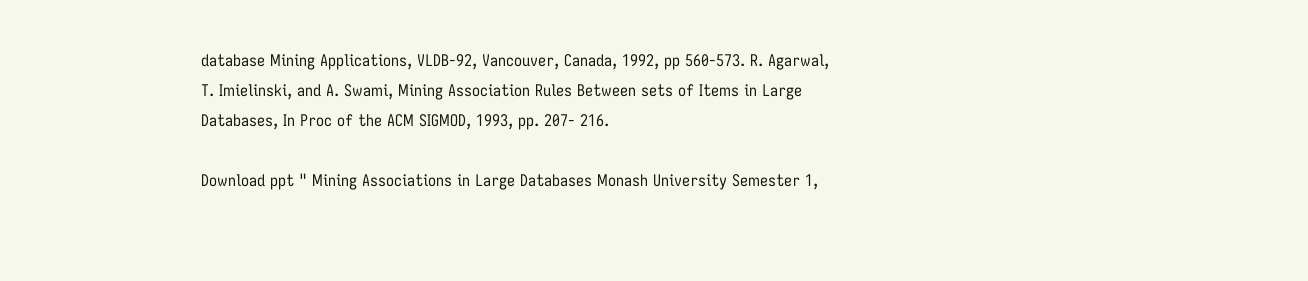database Mining Applications, VLDB-92, Vancouver, Canada, 1992, pp 560-573. R. Agarwal, T. Imielinski, and A. Swami, Mining Association Rules Between sets of Items in Large Databases, In Proc of the ACM SIGMOD, 1993, pp. 207- 216.

Download ppt " Mining Associations in Large Databases Monash University Semester 1,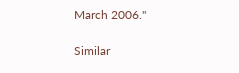March 2006."

Similar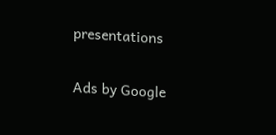presentations

Ads by Google